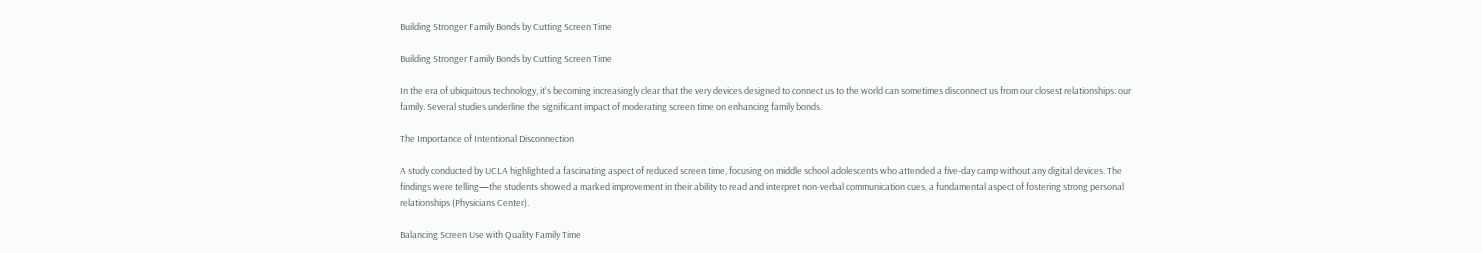Building Stronger Family Bonds by Cutting Screen Time

Building Stronger Family Bonds by Cutting Screen Time

In the era of ubiquitous technology, it's becoming increasingly clear that the very devices designed to connect us to the world can sometimes disconnect us from our closest relationships: our family. Several studies underline the significant impact of moderating screen time on enhancing family bonds.

The Importance of Intentional Disconnection

A study conducted by UCLA highlighted a fascinating aspect of reduced screen time, focusing on middle school adolescents who attended a five-day camp without any digital devices. The findings were telling—the students showed a marked improvement in their ability to read and interpret non-verbal communication cues, a fundamental aspect of fostering strong personal relationships (Physicians Center).

Balancing Screen Use with Quality Family Time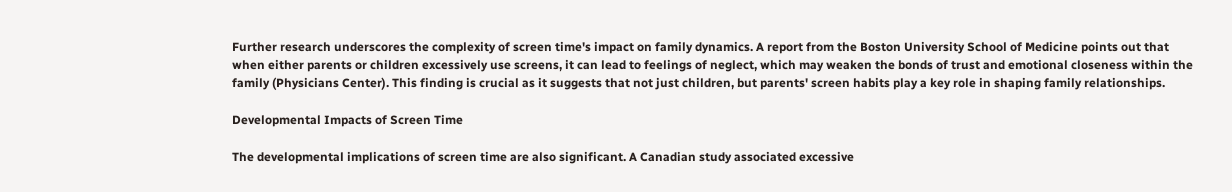Further research underscores the complexity of screen time's impact on family dynamics. A report from the Boston University School of Medicine points out that when either parents or children excessively use screens, it can lead to feelings of neglect, which may weaken the bonds of trust and emotional closeness within the family (Physicians Center). This finding is crucial as it suggests that not just children, but parents' screen habits play a key role in shaping family relationships.

Developmental Impacts of Screen Time

The developmental implications of screen time are also significant. A Canadian study associated excessive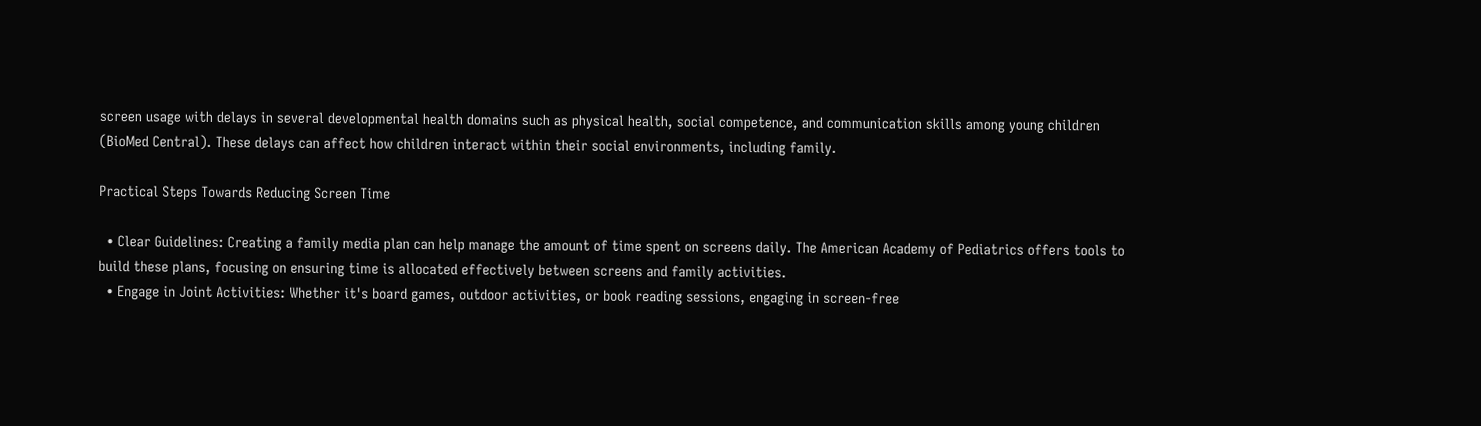screen usage with delays in several developmental health domains such as physical health, social competence, and communication skills among young children (BioMed Central). These delays can affect how children interact within their social environments, including family.

Practical Steps Towards Reducing Screen Time

  • Clear Guidelines: Creating a family media plan can help manage the amount of time spent on screens daily. The American Academy of Pediatrics offers tools to build these plans, focusing on ensuring time is allocated effectively between screens and family activities.
  • Engage in Joint Activities: Whether it's board games, outdoor activities, or book reading sessions, engaging in screen-free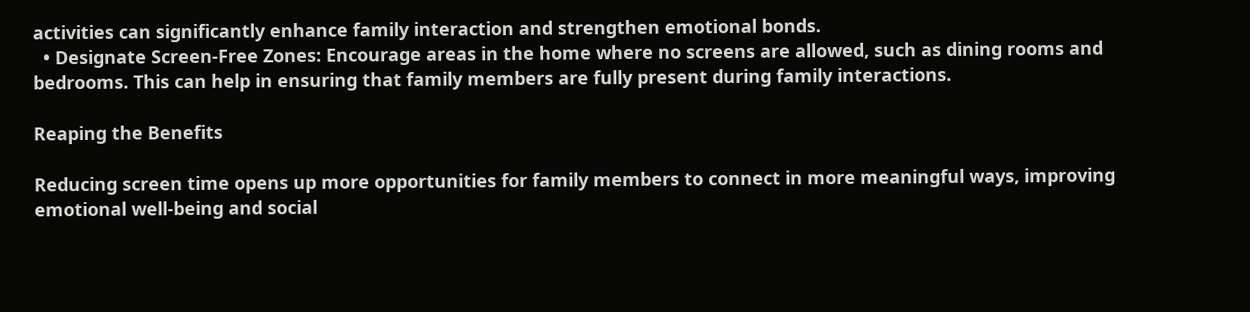activities can significantly enhance family interaction and strengthen emotional bonds.
  • Designate Screen-Free Zones: Encourage areas in the home where no screens are allowed, such as dining rooms and bedrooms. This can help in ensuring that family members are fully present during family interactions.

Reaping the Benefits

Reducing screen time opens up more opportunities for family members to connect in more meaningful ways, improving emotional well-being and social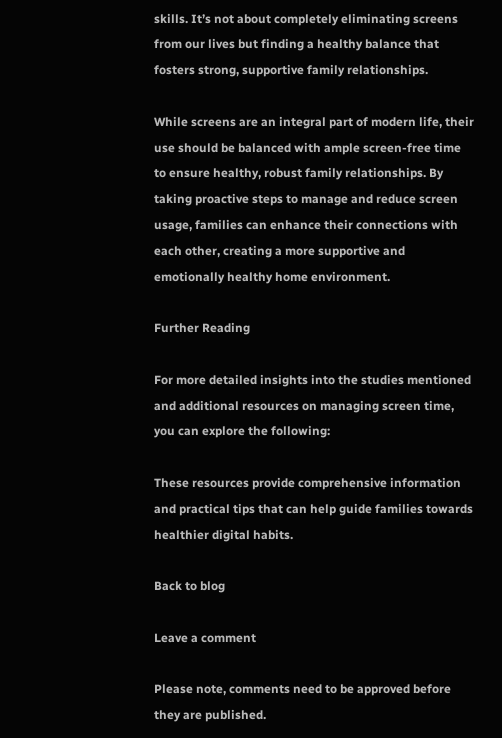skills. It’s not about completely eliminating screens from our lives but finding a healthy balance that fosters strong, supportive family relationships.

While screens are an integral part of modern life, their use should be balanced with ample screen-free time to ensure healthy, robust family relationships. By taking proactive steps to manage and reduce screen usage, families can enhance their connections with each other, creating a more supportive and emotionally healthy home environment.

Further Reading

For more detailed insights into the studies mentioned and additional resources on managing screen time, you can explore the following:

These resources provide comprehensive information and practical tips that can help guide families towards healthier digital habits.

Back to blog

Leave a comment

Please note, comments need to be approved before they are published.